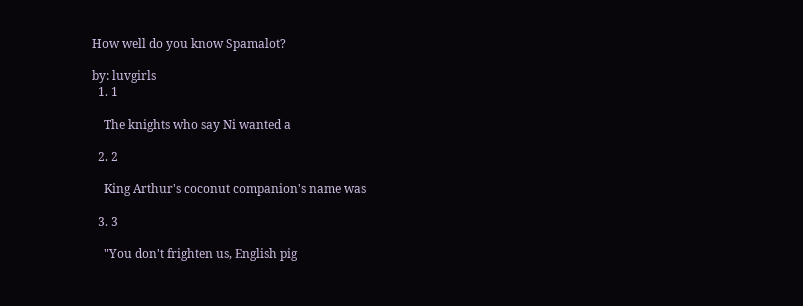How well do you know Spamalot?

by: luvgirls
  1. 1

    The knights who say Ni wanted a

  2. 2

    King Arthur's coconut companion's name was

  3. 3

    "You don't frighten us, English pig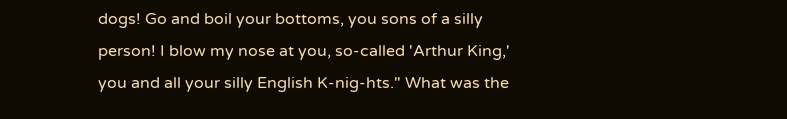dogs! Go and boil your bottoms, you sons of a silly person! I blow my nose at you, so-called 'Arthur King,' you and all your silly English K-nig-hts." What was the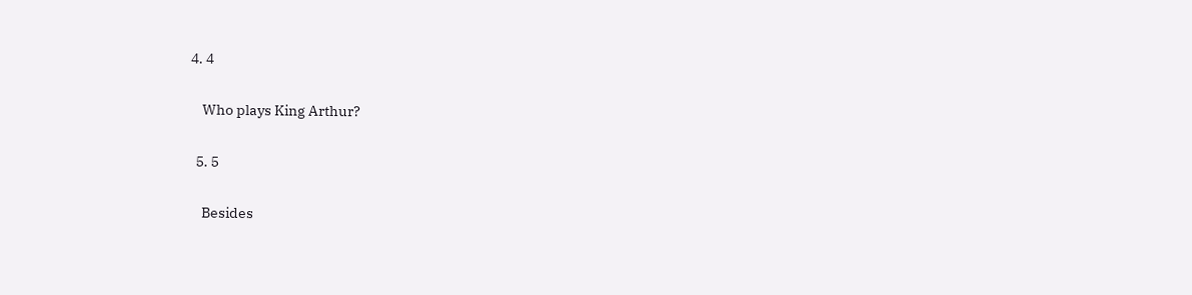4. 4

    Who plays King Arthur?

  5. 5

    Besides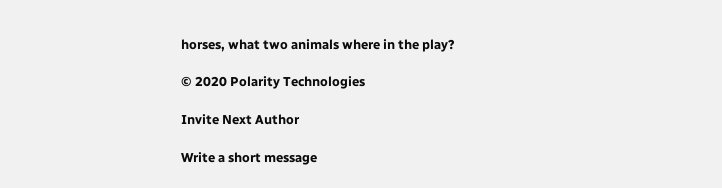horses, what two animals where in the play?

© 2020 Polarity Technologies

Invite Next Author

Write a short message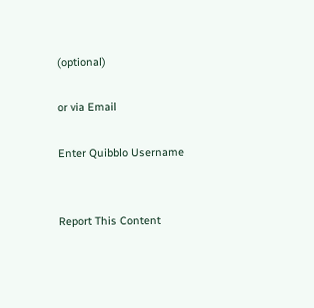(optional)

or via Email

Enter Quibblo Username


Report This Content